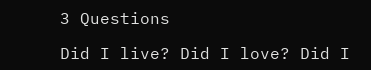3 Questions

Did I live? Did I love? Did I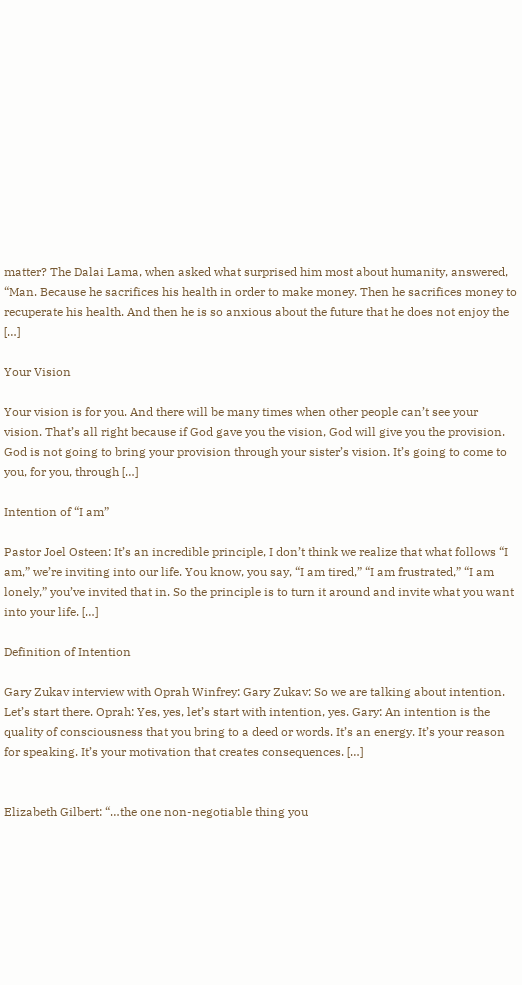matter? The Dalai Lama, when asked what surprised him most about humanity, answered, “Man. Because he sacrifices his health in order to make money. Then he sacrifices money to recuperate his health. And then he is so anxious about the future that he does not enjoy the […]

Your Vision

Your vision is for you. And there will be many times when other people can’t see your vision. That’s all right because if God gave you the vision, God will give you the provision. God is not going to bring your provision through your sister’s vision. It’s going to come to you, for you, through […]

Intention of “I am”

Pastor Joel Osteen: It’s an incredible principle, I don’t think we realize that what follows “I am,” we’re inviting into our life. You know, you say, “I am tired,” “I am frustrated,” “I am lonely,” you’ve invited that in. So the principle is to turn it around and invite what you want into your life. […]

Definition of Intention

Gary Zukav interview with Oprah Winfrey: Gary Zukav: So we are talking about intention. Let’s start there. Oprah: Yes, yes, let’s start with intention, yes. Gary: An intention is the quality of consciousness that you bring to a deed or words. It’s an energy. It’s your reason for speaking. It’s your motivation that creates consequences. […]


Elizabeth Gilbert: “…the one non-negotiable thing you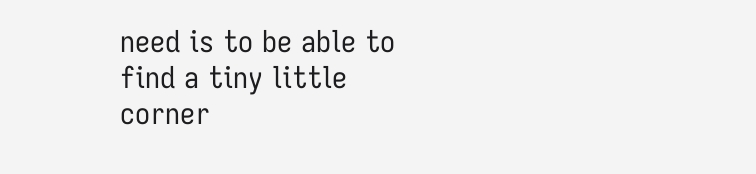need is to be able to find a tiny little corner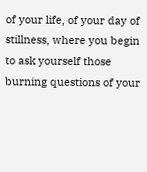of your life, of your day of stillness, where you begin to ask yourself those burning questions of your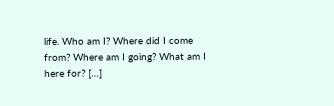life. Who am I? Where did I come from? Where am I going? What am I here for? […]